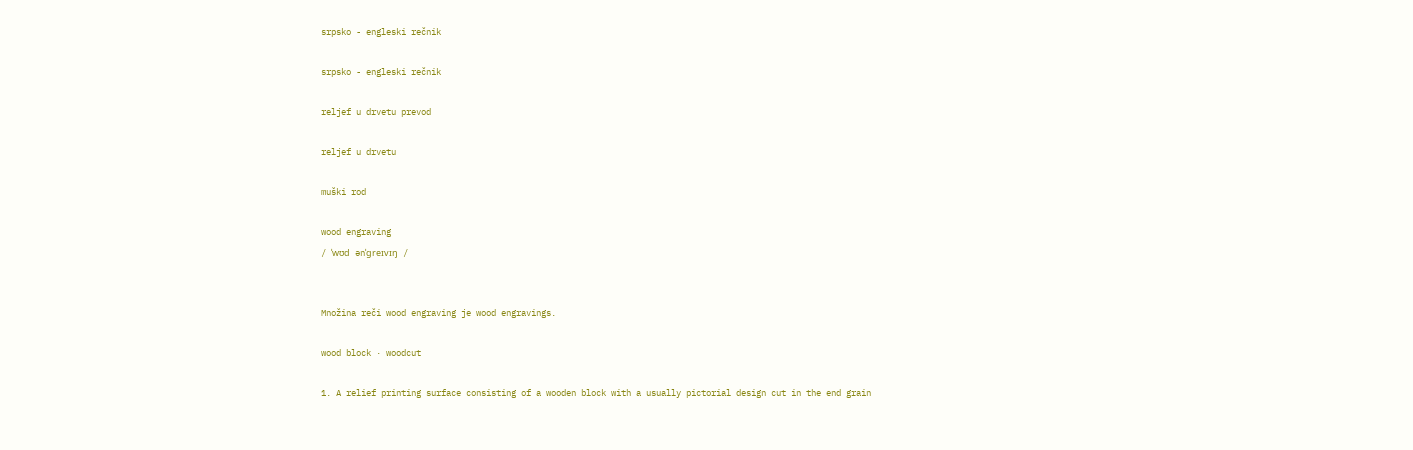srpsko - engleski rečnik

srpsko - engleski rečnik

reljef u drvetu prevod

reljef u drvetu

muški rod

wood engraving
/ ˈwʊd ənˈɡreɪvɪŋ /


Množina reči wood engraving je wood engravings.

wood block · woodcut

1. A relief printing surface consisting of a wooden block with a usually pictorial design cut in the end grain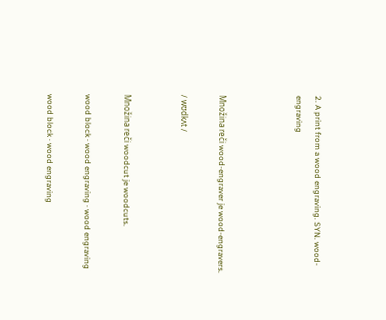2. A print from a wood engraving. SYN. wood-engraving



Množina reči wood-engraver je wood-engravers.

/ wʊdkʌt /


Množina reči woodcut je woodcuts.

wood block · wood engraving · wood engraving

wood block · wood engraving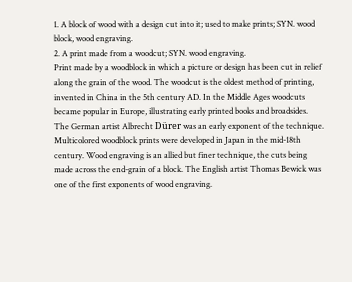1. A block of wood with a design cut into it; used to make prints; SYN. wood block, wood engraving.
2. A print made from a woodcut; SYN. wood engraving.
Print made by a woodblock in which a picture or design has been cut in relief along the grain of the wood. The woodcut is the oldest method of printing, invented in China in the 5th century AD. In the Middle Ages woodcuts became popular in Europe, illustrating early printed books and broadsides.
The German artist Albrecht Dürer was an early exponent of the technique. Multicolored woodblock prints were developed in Japan in the mid-18th century. Wood engraving is an allied but finer technique, the cuts being made across the end-grain of a block. The English artist Thomas Bewick was one of the first exponents of wood engraving.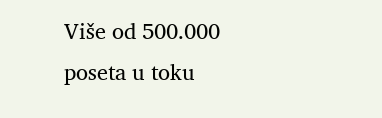Više od 500.000 poseta u toku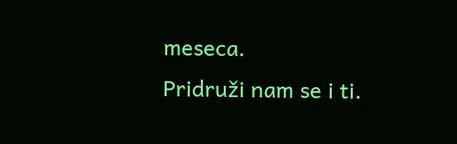meseca.
Pridruži nam se i ti.